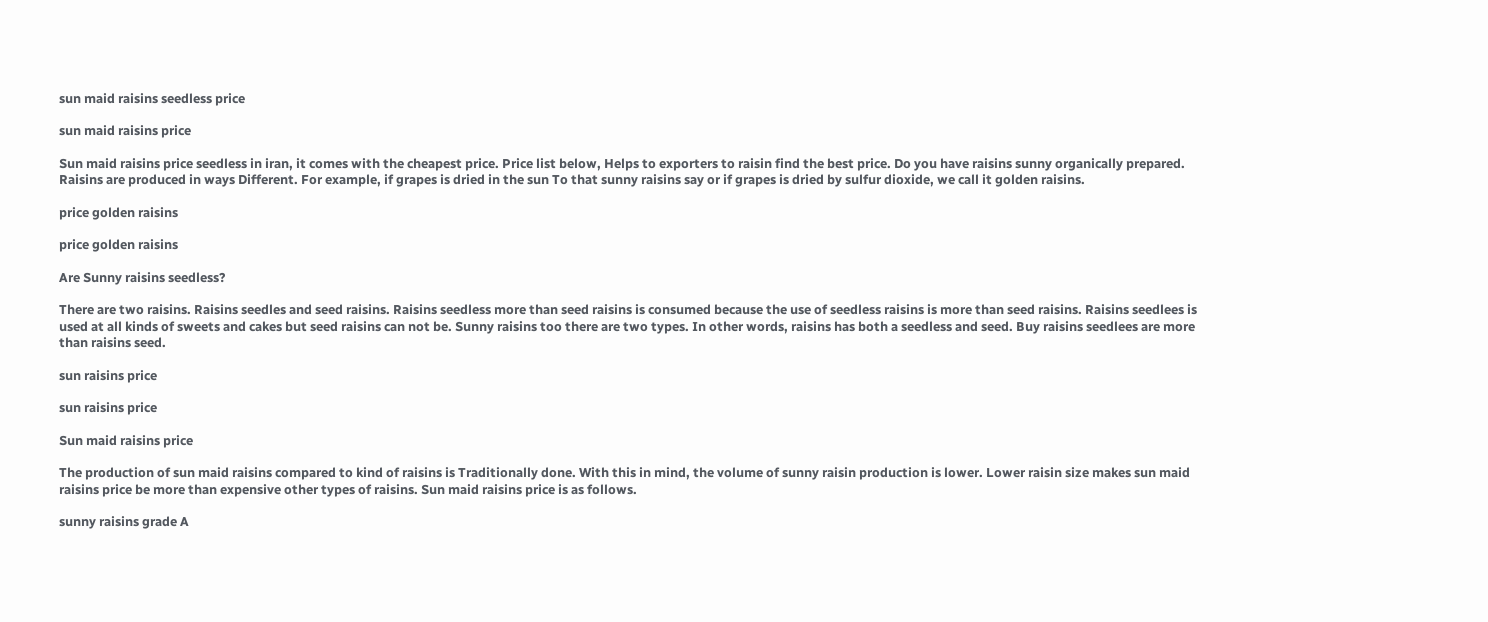sun maid raisins seedless price

sun maid raisins price

Sun maid raisins price seedless in iran, it comes with the cheapest price. Price list below, Helps to exporters to raisin find the best price. Do you have raisins sunny organically prepared. Raisins are produced in ways Different. For example, if grapes is dried in the sun To that sunny raisins say or if grapes is dried by sulfur dioxide, we call it golden raisins.

price golden raisins

price golden raisins

Are Sunny raisins seedless?

There are two raisins. Raisins seedles and seed raisins. Raisins seedless more than seed raisins is consumed because the use of seedless raisins is more than seed raisins. Raisins seedlees is used at all kinds of sweets and cakes but seed raisins can not be. Sunny raisins too there are two types. In other words, raisins has both a seedless and seed. Buy raisins seedlees are more than raisins seed.

sun raisins price

sun raisins price

Sun maid raisins price

The production of sun maid raisins compared to kind of raisins is Traditionally done. With this in mind, the volume of sunny raisin production is lower. Lower raisin size makes sun maid raisins price be more than expensive other types of raisins. Sun maid raisins price is as follows.

sunny raisins grade A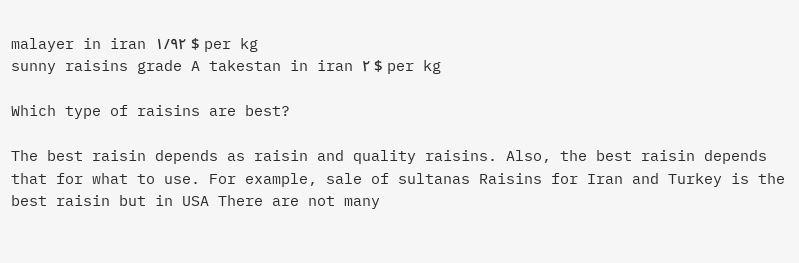malayer in iran ۱/۹۲ $ per kg
sunny raisins grade A takestan in iran ۲ $ per kg

Which type of raisins are best?

The best raisin depends as raisin and quality raisins. Also, the best raisin depends that for what to use. For example, sale of sultanas Raisins for Iran and Turkey is the best raisin but in USA There are not many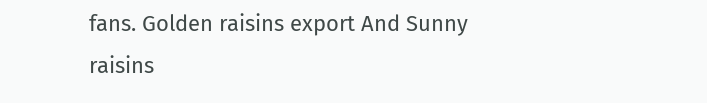fans. Golden raisins export And Sunny raisins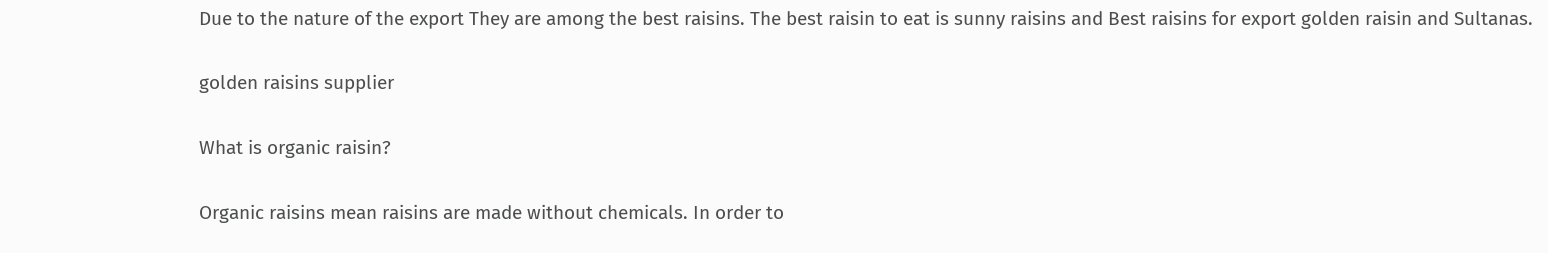Due to the nature of the export They are among the best raisins. The best raisin to eat is sunny raisins and Best raisins for export golden raisin and Sultanas.

golden raisins supplier

What is organic raisin?

Organic raisins mean raisins are made without chemicals. In order to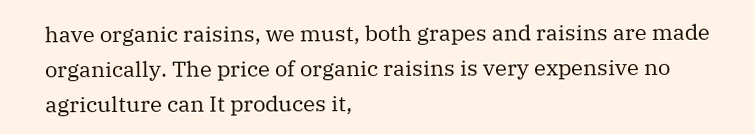have organic raisins, we must, both grapes and raisins are made organically. The price of organic raisins is very expensive no agriculture can It produces it,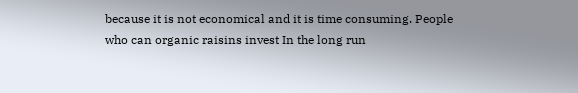because it is not economical and it is time consuming. People who can organic raisins invest In the long run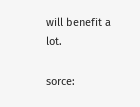will benefit a lot.

sorce: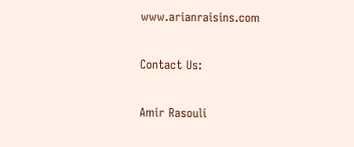www.arianraisins.com

Contact Us:

Amir Rasouli